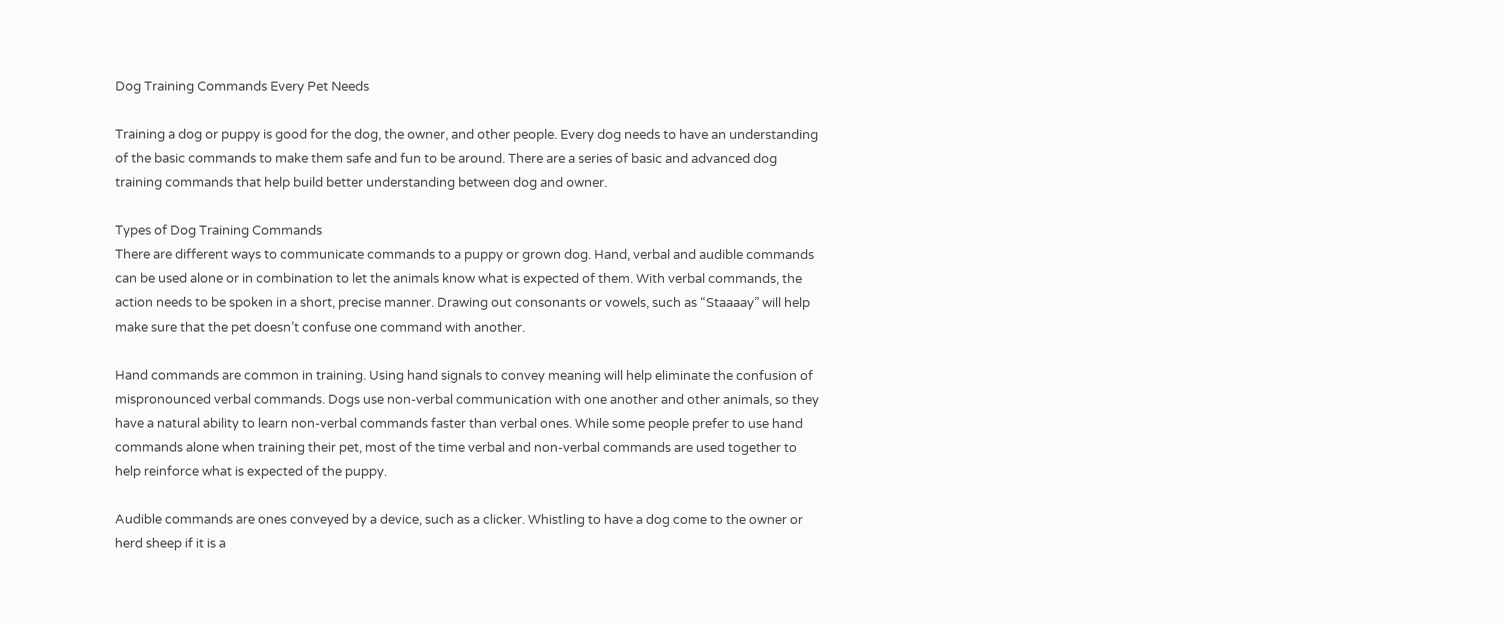Dog Training Commands Every Pet Needs

Training a dog or puppy is good for the dog, the owner, and other people. Every dog needs to have an understanding of the basic commands to make them safe and fun to be around. There are a series of basic and advanced dog training commands that help build better understanding between dog and owner.

Types of Dog Training Commands
There are different ways to communicate commands to a puppy or grown dog. Hand, verbal and audible commands can be used alone or in combination to let the animals know what is expected of them. With verbal commands, the action needs to be spoken in a short, precise manner. Drawing out consonants or vowels, such as “Staaaay” will help make sure that the pet doesn’t confuse one command with another.

Hand commands are common in training. Using hand signals to convey meaning will help eliminate the confusion of mispronounced verbal commands. Dogs use non-verbal communication with one another and other animals, so they have a natural ability to learn non-verbal commands faster than verbal ones. While some people prefer to use hand commands alone when training their pet, most of the time verbal and non-verbal commands are used together to help reinforce what is expected of the puppy.

Audible commands are ones conveyed by a device, such as a clicker. Whistling to have a dog come to the owner or herd sheep if it is a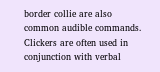border collie are also common audible commands. Clickers are often used in conjunction with verbal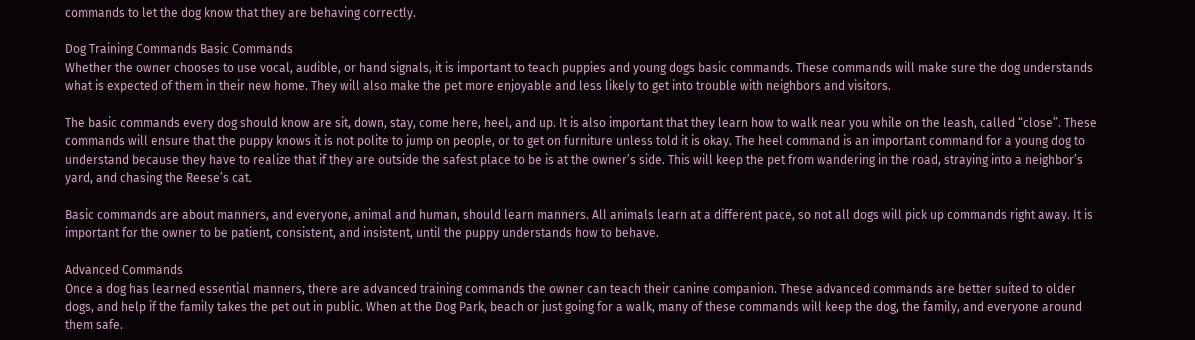commands to let the dog know that they are behaving correctly.

Dog Training Commands Basic Commands
Whether the owner chooses to use vocal, audible, or hand signals, it is important to teach puppies and young dogs basic commands. These commands will make sure the dog understands what is expected of them in their new home. They will also make the pet more enjoyable and less likely to get into trouble with neighbors and visitors.

The basic commands every dog should know are sit, down, stay, come here, heel, and up. It is also important that they learn how to walk near you while on the leash, called “close”. These commands will ensure that the puppy knows it is not polite to jump on people, or to get on furniture unless told it is okay. The heel command is an important command for a young dog to understand because they have to realize that if they are outside the safest place to be is at the owner’s side. This will keep the pet from wandering in the road, straying into a neighbor’s yard, and chasing the Reese’s cat.

Basic commands are about manners, and everyone, animal and human, should learn manners. All animals learn at a different pace, so not all dogs will pick up commands right away. It is important for the owner to be patient, consistent, and insistent, until the puppy understands how to behave.

Advanced Commands
Once a dog has learned essential manners, there are advanced training commands the owner can teach their canine companion. These advanced commands are better suited to older dogs, and help if the family takes the pet out in public. When at the Dog Park, beach or just going for a walk, many of these commands will keep the dog, the family, and everyone around them safe.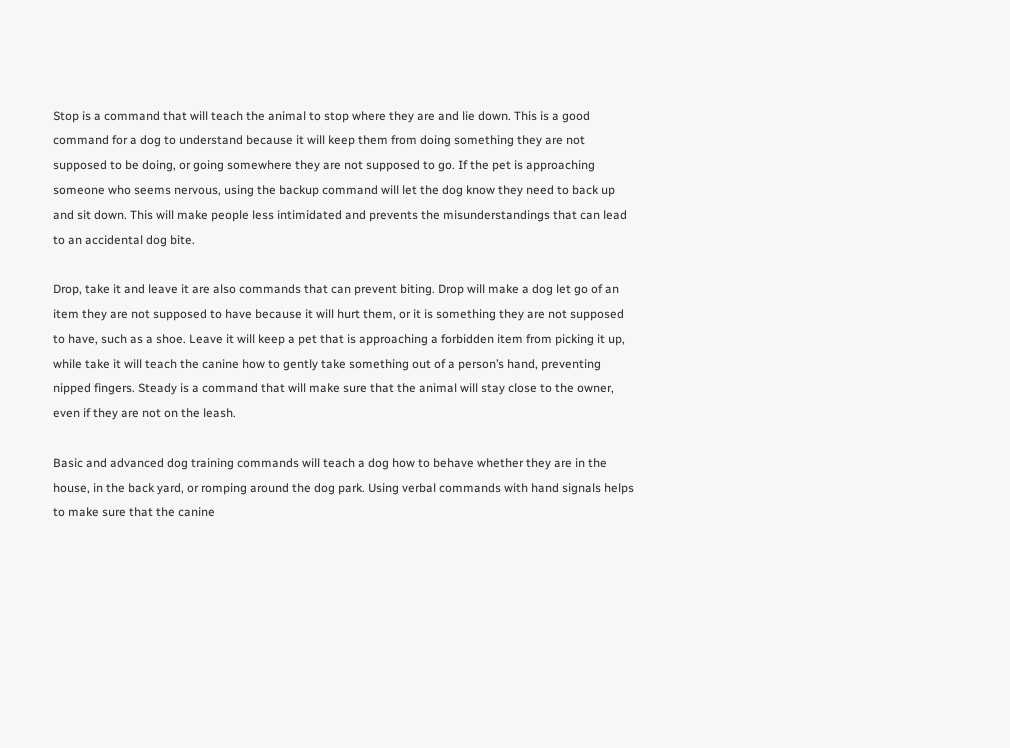Stop is a command that will teach the animal to stop where they are and lie down. This is a good command for a dog to understand because it will keep them from doing something they are not supposed to be doing, or going somewhere they are not supposed to go. If the pet is approaching someone who seems nervous, using the backup command will let the dog know they need to back up and sit down. This will make people less intimidated and prevents the misunderstandings that can lead to an accidental dog bite.

Drop, take it and leave it are also commands that can prevent biting. Drop will make a dog let go of an item they are not supposed to have because it will hurt them, or it is something they are not supposed to have, such as a shoe. Leave it will keep a pet that is approaching a forbidden item from picking it up, while take it will teach the canine how to gently take something out of a person’s hand, preventing nipped fingers. Steady is a command that will make sure that the animal will stay close to the owner, even if they are not on the leash.

Basic and advanced dog training commands will teach a dog how to behave whether they are in the house, in the back yard, or romping around the dog park. Using verbal commands with hand signals helps to make sure that the canine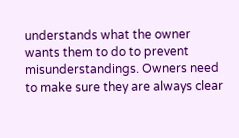understands what the owner wants them to do to prevent misunderstandings. Owners need to make sure they are always clear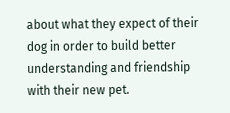about what they expect of their dog in order to build better understanding and friendship with their new pet.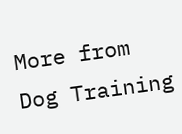More from Dog Training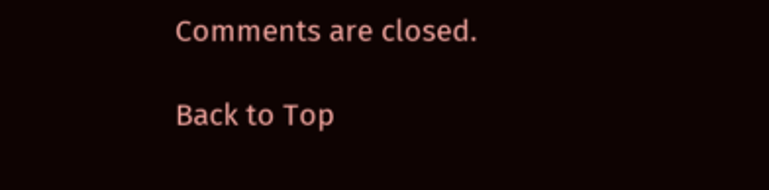Comments are closed.

Back to Top